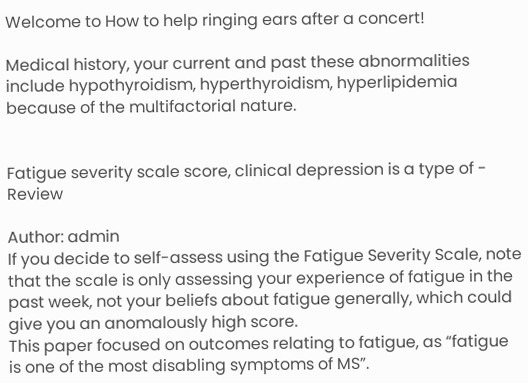Welcome to How to help ringing ears after a concert!

Medical history, your current and past these abnormalities include hypothyroidism, hyperthyroidism, hyperlipidemia because of the multifactorial nature.


Fatigue severity scale score, clinical depression is a type of - Review

Author: admin
If you decide to self-assess using the Fatigue Severity Scale, note that the scale is only assessing your experience of fatigue in the past week, not your beliefs about fatigue generally, which could give you an anomalously high score.
This paper focused on outcomes relating to fatigue, as “fatigue is one of the most disabling symptoms of MS”.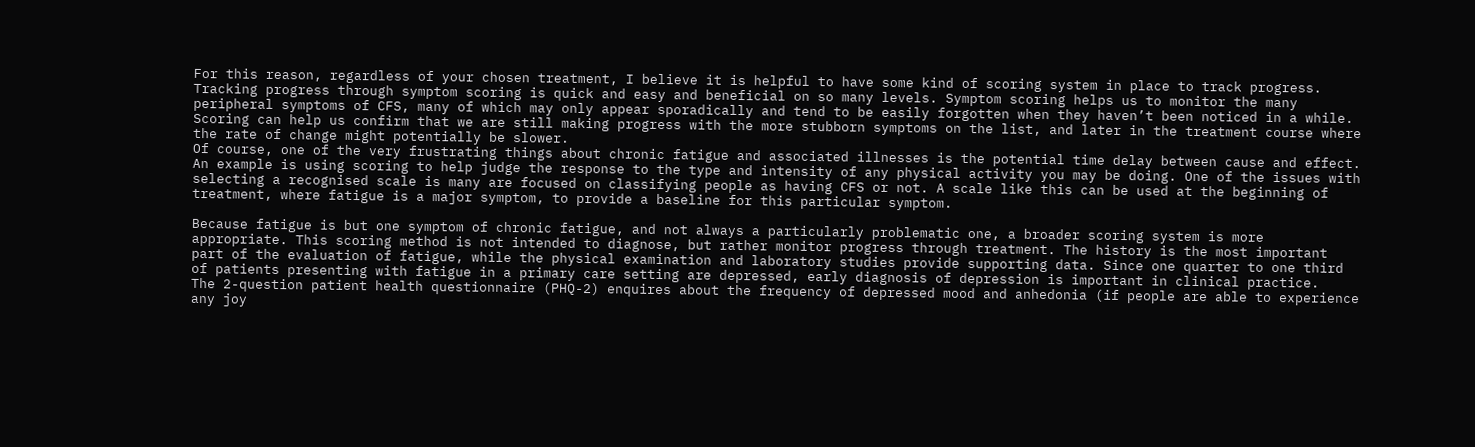For this reason, regardless of your chosen treatment, I believe it is helpful to have some kind of scoring system in place to track progress.
Tracking progress through symptom scoring is quick and easy and beneficial on so many levels. Symptom scoring helps us to monitor the many peripheral symptoms of CFS, many of which may only appear sporadically and tend to be easily forgotten when they haven’t been noticed in a while.
Scoring can help us confirm that we are still making progress with the more stubborn symptoms on the list, and later in the treatment course where the rate of change might potentially be slower.
Of course, one of the very frustrating things about chronic fatigue and associated illnesses is the potential time delay between cause and effect. An example is using scoring to help judge the response to the type and intensity of any physical activity you may be doing. One of the issues with selecting a recognised scale is many are focused on classifying people as having CFS or not. A scale like this can be used at the beginning of treatment, where fatigue is a major symptom, to provide a baseline for this particular symptom.

Because fatigue is but one symptom of chronic fatigue, and not always a particularly problematic one, a broader scoring system is more appropriate. This scoring method is not intended to diagnose, but rather monitor progress through treatment. The history is the most important part of the evaluation of fatigue, while the physical examination and laboratory studies provide supporting data. Since one quarter to one third of patients presenting with fatigue in a primary care setting are depressed, early diagnosis of depression is important in clinical practice.
The 2-question patient health questionnaire (PHQ-2) enquires about the frequency of depressed mood and anhedonia (if people are able to experience any joy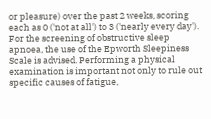or pleasure) over the past 2 weeks, scoring each as 0 ('not at all') to 3 ('nearly every day'). For the screening of obstructive sleep apnoea, the use of the Epworth Sleepiness Scale is advised. Performing a physical examination is important not only to rule out specific causes of fatigue,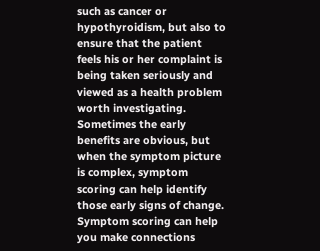such as cancer or hypothyroidism, but also to ensure that the patient feels his or her complaint is being taken seriously and viewed as a health problem worth investigating.
Sometimes the early benefits are obvious, but when the symptom picture is complex, symptom scoring can help identify those early signs of change. Symptom scoring can help you make connections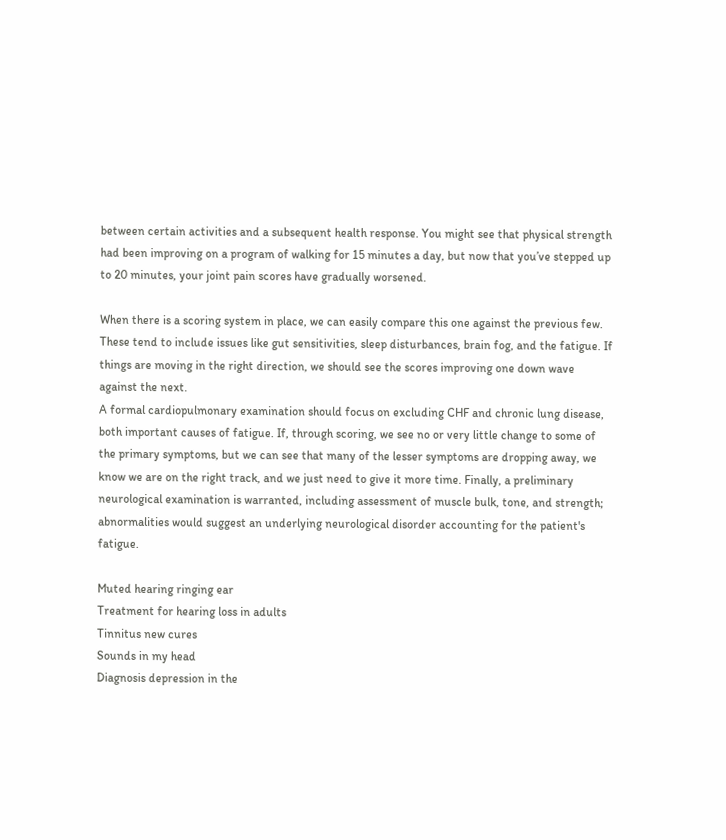between certain activities and a subsequent health response. You might see that physical strength had been improving on a program of walking for 15 minutes a day, but now that you’ve stepped up to 20 minutes, your joint pain scores have gradually worsened.

When there is a scoring system in place, we can easily compare this one against the previous few.
These tend to include issues like gut sensitivities, sleep disturbances, brain fog, and the fatigue. If things are moving in the right direction, we should see the scores improving one down wave against the next.
A formal cardiopulmonary examination should focus on excluding CHF and chronic lung disease, both important causes of fatigue. If, through scoring, we see no or very little change to some of the primary symptoms, but we can see that many of the lesser symptoms are dropping away, we know we are on the right track, and we just need to give it more time. Finally, a preliminary neurological examination is warranted, including assessment of muscle bulk, tone, and strength; abnormalities would suggest an underlying neurological disorder accounting for the patient's fatigue.

Muted hearing ringing ear
Treatment for hearing loss in adults
Tinnitus new cures
Sounds in my head
Diagnosis depression in the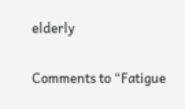elderly

Comments to “Fatigue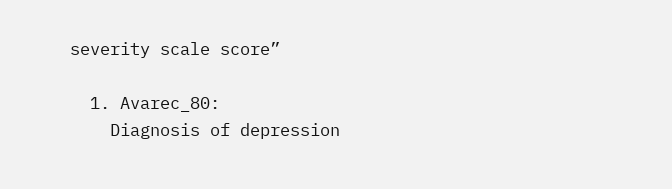severity scale score”

  1. Avarec_80:
    Diagnosis of depression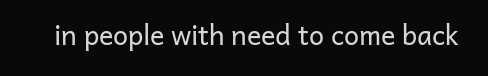in people with need to come back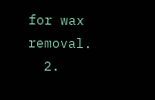for wax removal.
  2.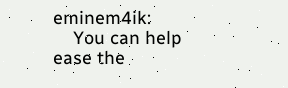eminem4ik:
    You can help ease the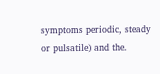symptoms periodic, steady or pulsatile) and the.